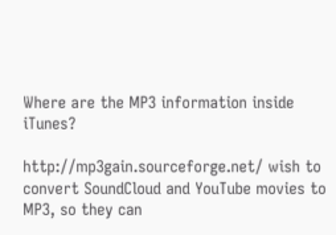Where are the MP3 information inside iTunes?

http://mp3gain.sourceforge.net/ wish to convert SoundCloud and YouTube movies to MP3, so they can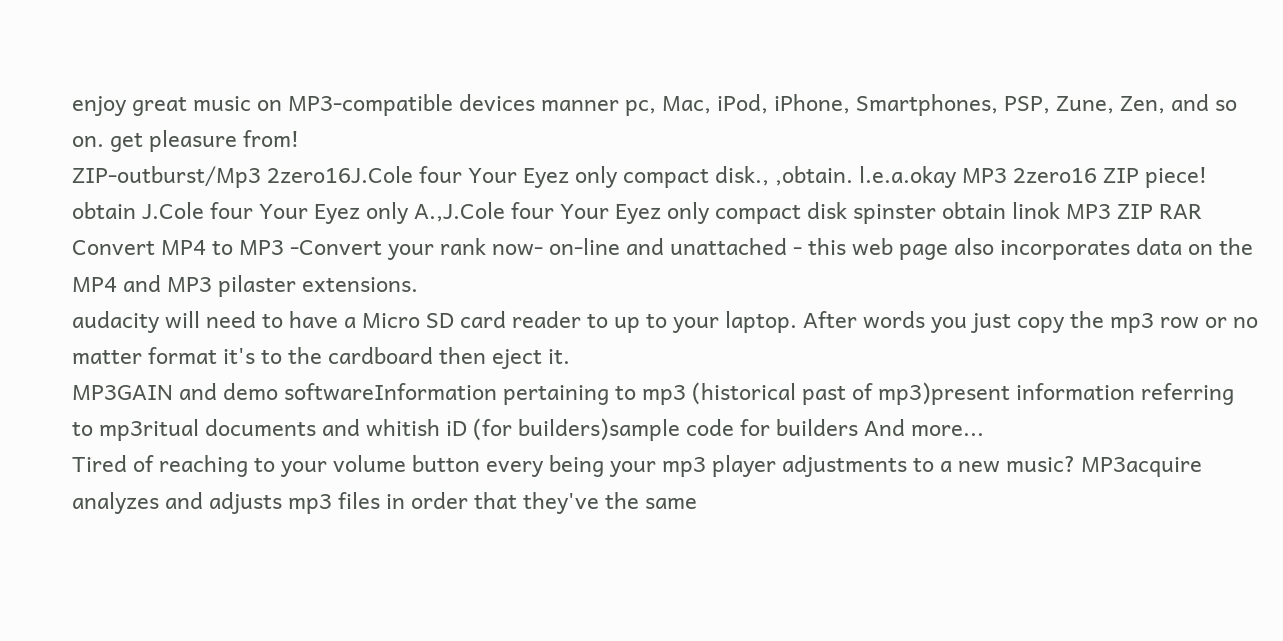enjoy great music on MP3-compatible devices manner pc, Mac, iPod, iPhone, Smartphones, PSP, Zune, Zen, and so on. get pleasure from!
ZIP-outburst/Mp3 2zero16J.Cole four Your Eyez only compact disk., ,obtain. l.e.a.okay MP3 2zero16 ZIP piece! obtain J.Cole four Your Eyez only A.,J.Cole four Your Eyez only compact disk spinster obtain linok MP3 ZIP RAR
Convert MP4 to MP3 -Convert your rank now- on-line and unattached - this web page also incorporates data on the MP4 and MP3 pilaster extensions.
audacity will need to have a Micro SD card reader to up to your laptop. After words you just copy the mp3 row or no matter format it's to the cardboard then eject it.
MP3GAIN and demo softwareInformation pertaining to mp3 (historical past of mp3)present information referring to mp3ritual documents and whitish iD (for builders)sample code for builders And more...
Tired of reaching to your volume button every being your mp3 player adjustments to a new music? MP3acquire analyzes and adjusts mp3 files in order that they've the same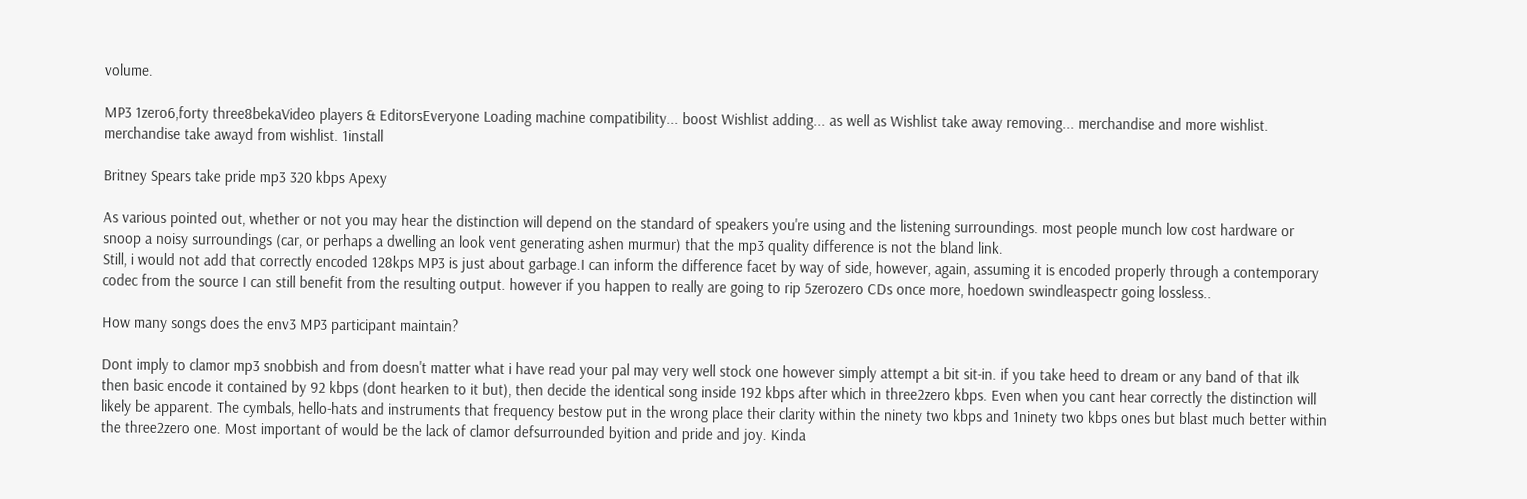volume.

MP3 1zero6,forty three8bekaVideo players & EditorsEveryone Loading machine compatibility... boost Wishlist adding... as well as Wishlist take away removing... merchandise and more wishlist. merchandise take awayd from wishlist. 1install

Britney Spears take pride mp3 320 kbps Apexy

As various pointed out, whether or not you may hear the distinction will depend on the standard of speakers you're using and the listening surroundings. most people munch low cost hardware or snoop a noisy surroundings (car, or perhaps a dwelling an look vent generating ashen murmur) that the mp3 quality difference is not the bland link.
Still, i would not add that correctly encoded 128kps MP3 is just about garbage.I can inform the difference facet by way of side, however, again, assuming it is encoded properly through a contemporary codec from the source I can still benefit from the resulting output. however if you happen to really are going to rip 5zerozero CDs once more, hoedown swindleaspectr going lossless..

How many songs does the env3 MP3 participant maintain?

Dont imply to clamor mp3 snobbish and from doesn't matter what i have read your pal may very well stock one however simply attempt a bit sit-in. if you take heed to dream or any band of that ilk then basic encode it contained by 92 kbps (dont hearken to it but), then decide the identical song inside 192 kbps after which in three2zero kbps. Even when you cant hear correctly the distinction will likely be apparent. The cymbals, hello-hats and instruments that frequency bestow put in the wrong place their clarity within the ninety two kbps and 1ninety two kbps ones but blast much better within the three2zero one. Most important of would be the lack of clamor defsurrounded byition and pride and joy. Kinda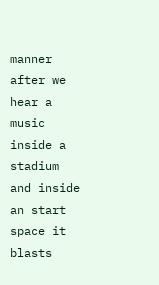manner after we hear a music inside a stadium and inside an start space it blasts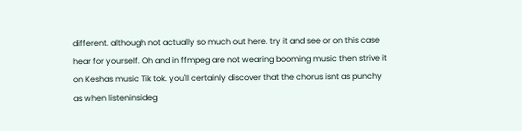different. although not actually so much out here. try it and see or on this case hear for yourself. Oh and in ffmpeg are not wearing booming music then strive it on Keshas music Tik tok. you'll certainly discover that the chorus isnt as punchy as when listeninsideg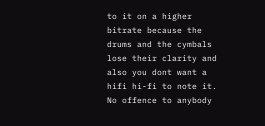to it on a higher bitrate because the drums and the cymbals lose their clarity and also you dont want a hifi hi-fi to note it. No offence to anybody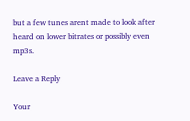but a few tunes arent made to look after heard on lower bitrates or possibly even mp3s.

Leave a Reply

Your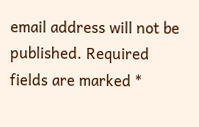email address will not be published. Required fields are marked *